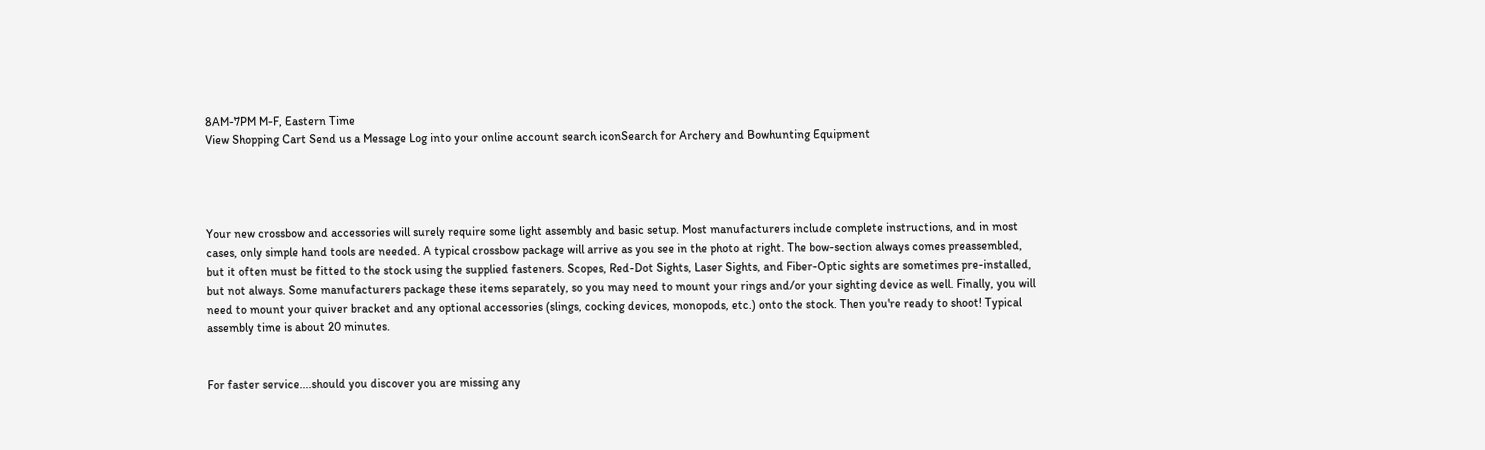8AM-7PM M-F, Eastern Time
View Shopping Cart Send us a Message Log into your online account search iconSearch for Archery and Bowhunting Equipment




Your new crossbow and accessories will surely require some light assembly and basic setup. Most manufacturers include complete instructions, and in most cases, only simple hand tools are needed. A typical crossbow package will arrive as you see in the photo at right. The bow-section always comes preassembled, but it often must be fitted to the stock using the supplied fasteners. Scopes, Red-Dot Sights, Laser Sights, and Fiber-Optic sights are sometimes pre-installed, but not always. Some manufacturers package these items separately, so you may need to mount your rings and/or your sighting device as well. Finally, you will need to mount your quiver bracket and any optional accessories (slings, cocking devices, monopods, etc.) onto the stock. Then you're ready to shoot! Typical assembly time is about 20 minutes.


For faster service....should you discover you are missing any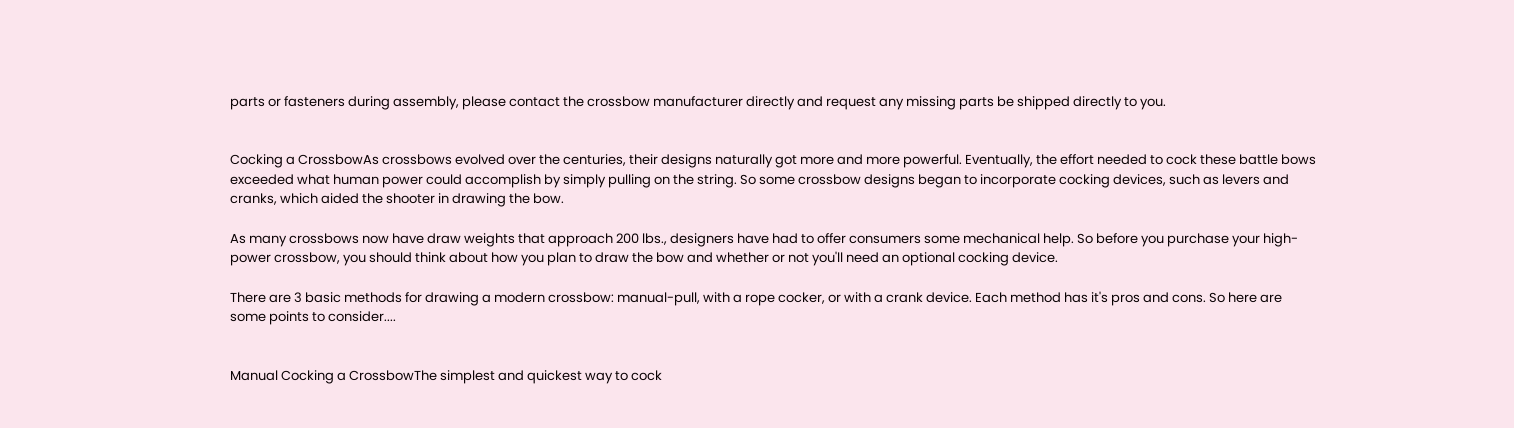parts or fasteners during assembly, please contact the crossbow manufacturer directly and request any missing parts be shipped directly to you.


Cocking a CrossbowAs crossbows evolved over the centuries, their designs naturally got more and more powerful. Eventually, the effort needed to cock these battle bows exceeded what human power could accomplish by simply pulling on the string. So some crossbow designs began to incorporate cocking devices, such as levers and cranks, which aided the shooter in drawing the bow.

As many crossbows now have draw weights that approach 200 lbs., designers have had to offer consumers some mechanical help. So before you purchase your high-power crossbow, you should think about how you plan to draw the bow and whether or not you'll need an optional cocking device.

There are 3 basic methods for drawing a modern crossbow: manual-pull, with a rope cocker, or with a crank device. Each method has it's pros and cons. So here are some points to consider....


Manual Cocking a CrossbowThe simplest and quickest way to cock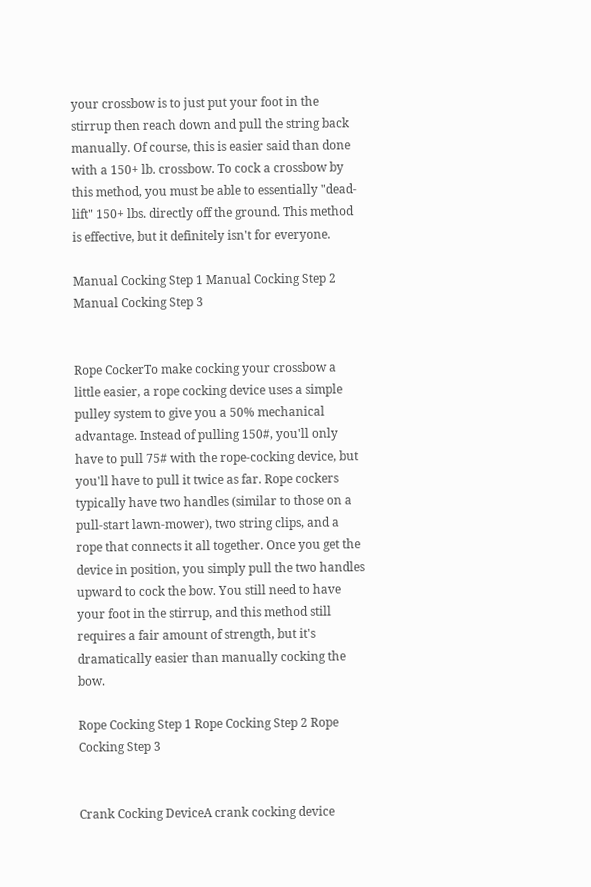your crossbow is to just put your foot in the stirrup then reach down and pull the string back manually. Of course, this is easier said than done with a 150+ lb. crossbow. To cock a crossbow by this method, you must be able to essentially "dead-lift" 150+ lbs. directly off the ground. This method is effective, but it definitely isn't for everyone.

Manual Cocking Step 1 Manual Cocking Step 2 Manual Cocking Step 3


Rope CockerTo make cocking your crossbow a little easier, a rope cocking device uses a simple pulley system to give you a 50% mechanical advantage. Instead of pulling 150#, you'll only have to pull 75# with the rope-cocking device, but you'll have to pull it twice as far. Rope cockers typically have two handles (similar to those on a pull-start lawn-mower), two string clips, and a rope that connects it all together. Once you get the device in position, you simply pull the two handles upward to cock the bow. You still need to have your foot in the stirrup, and this method still requires a fair amount of strength, but it's dramatically easier than manually cocking the bow.

Rope Cocking Step 1 Rope Cocking Step 2 Rope Cocking Step 3


Crank Cocking DeviceA crank cocking device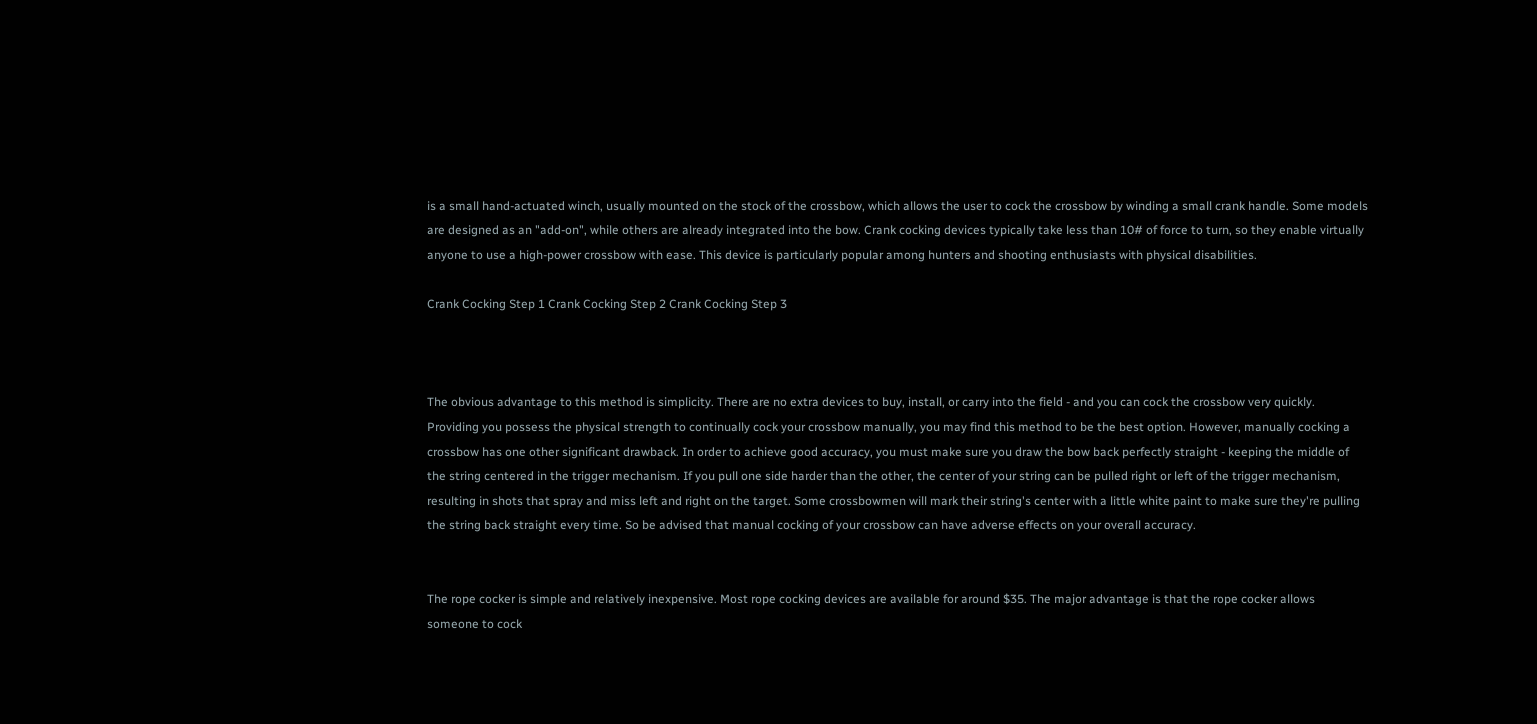is a small hand-actuated winch, usually mounted on the stock of the crossbow, which allows the user to cock the crossbow by winding a small crank handle. Some models are designed as an "add-on", while others are already integrated into the bow. Crank cocking devices typically take less than 10# of force to turn, so they enable virtually anyone to use a high-power crossbow with ease. This device is particularly popular among hunters and shooting enthusiasts with physical disabilities.

Crank Cocking Step 1 Crank Cocking Step 2 Crank Cocking Step 3



The obvious advantage to this method is simplicity. There are no extra devices to buy, install, or carry into the field - and you can cock the crossbow very quickly. Providing you possess the physical strength to continually cock your crossbow manually, you may find this method to be the best option. However, manually cocking a crossbow has one other significant drawback. In order to achieve good accuracy, you must make sure you draw the bow back perfectly straight - keeping the middle of the string centered in the trigger mechanism. If you pull one side harder than the other, the center of your string can be pulled right or left of the trigger mechanism, resulting in shots that spray and miss left and right on the target. Some crossbowmen will mark their string's center with a little white paint to make sure they're pulling the string back straight every time. So be advised that manual cocking of your crossbow can have adverse effects on your overall accuracy.


The rope cocker is simple and relatively inexpensive. Most rope cocking devices are available for around $35. The major advantage is that the rope cocker allows someone to cock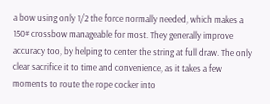a bow using only 1/2 the force normally needed, which makes a 150# crossbow manageable for most. They generally improve accuracy too, by helping to center the string at full draw. The only clear sacrifice it to time and convenience, as it takes a few moments to route the rope cocker into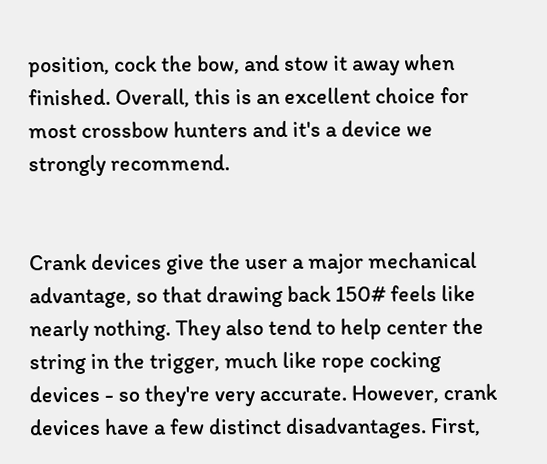position, cock the bow, and stow it away when finished. Overall, this is an excellent choice for most crossbow hunters and it's a device we strongly recommend.


Crank devices give the user a major mechanical advantage, so that drawing back 150# feels like nearly nothing. They also tend to help center the string in the trigger, much like rope cocking devices - so they're very accurate. However, crank devices have a few distinct disadvantages. First,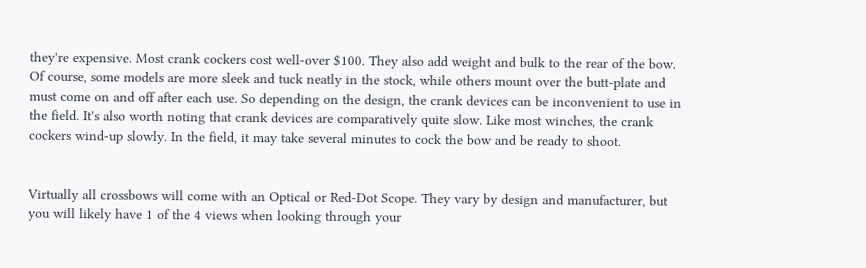they're expensive. Most crank cockers cost well-over $100. They also add weight and bulk to the rear of the bow. Of course, some models are more sleek and tuck neatly in the stock, while others mount over the butt-plate and must come on and off after each use. So depending on the design, the crank devices can be inconvenient to use in the field. It's also worth noting that crank devices are comparatively quite slow. Like most winches, the crank cockers wind-up slowly. In the field, it may take several minutes to cock the bow and be ready to shoot.


Virtually all crossbows will come with an Optical or Red-Dot Scope. They vary by design and manufacturer, but you will likely have 1 of the 4 views when looking through your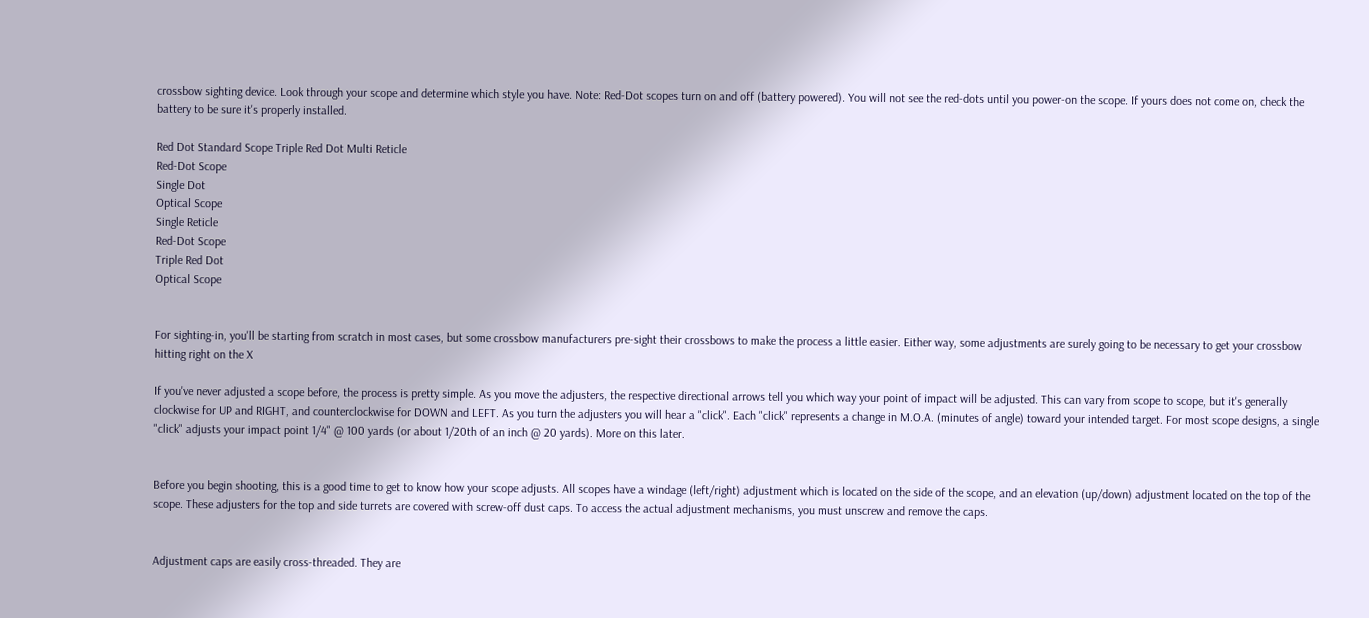crossbow sighting device. Look through your scope and determine which style you have. Note: Red-Dot scopes turn on and off (battery powered). You will not see the red-dots until you power-on the scope. If yours does not come on, check the battery to be sure it's properly installed.

Red Dot Standard Scope Triple Red Dot Multi Reticle
Red-Dot Scope
Single Dot
Optical Scope
Single Reticle
Red-Dot Scope
Triple Red Dot
Optical Scope


For sighting-in, you'll be starting from scratch in most cases, but some crossbow manufacturers pre-sight their crossbows to make the process a little easier. Either way, some adjustments are surely going to be necessary to get your crossbow hitting right on the X

If you've never adjusted a scope before, the process is pretty simple. As you move the adjusters, the respective directional arrows tell you which way your point of impact will be adjusted. This can vary from scope to scope, but it's generally clockwise for UP and RIGHT, and counterclockwise for DOWN and LEFT. As you turn the adjusters you will hear a "click". Each "click" represents a change in M.O.A. (minutes of angle) toward your intended target. For most scope designs, a single "click" adjusts your impact point 1/4" @ 100 yards (or about 1/20th of an inch @ 20 yards). More on this later.


Before you begin shooting, this is a good time to get to know how your scope adjusts. All scopes have a windage (left/right) adjustment which is located on the side of the scope, and an elevation (up/down) adjustment located on the top of the scope. These adjusters for the top and side turrets are covered with screw-off dust caps. To access the actual adjustment mechanisms, you must unscrew and remove the caps.


Adjustment caps are easily cross-threaded. They are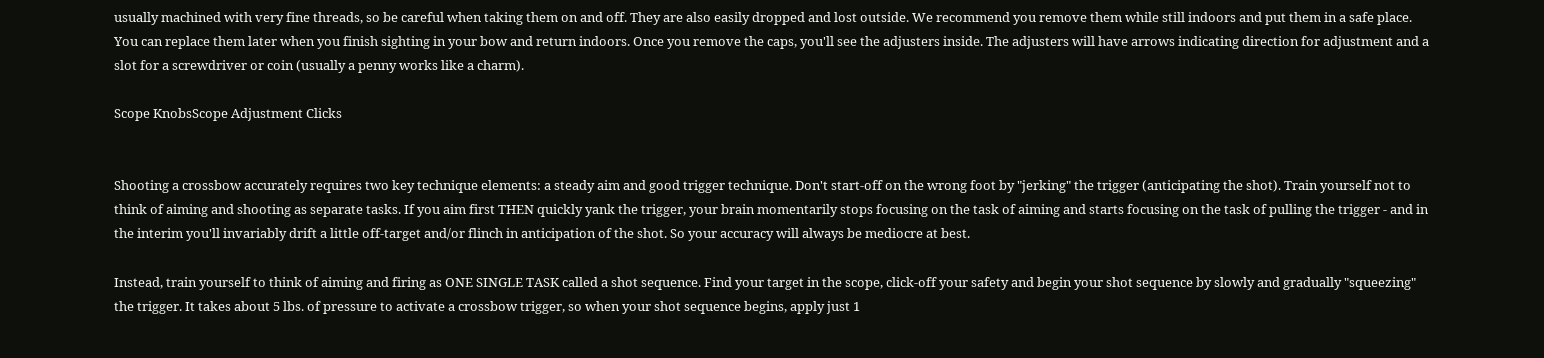usually machined with very fine threads, so be careful when taking them on and off. They are also easily dropped and lost outside. We recommend you remove them while still indoors and put them in a safe place. You can replace them later when you finish sighting in your bow and return indoors. Once you remove the caps, you'll see the adjusters inside. The adjusters will have arrows indicating direction for adjustment and a slot for a screwdriver or coin (usually a penny works like a charm).

Scope KnobsScope Adjustment Clicks


Shooting a crossbow accurately requires two key technique elements: a steady aim and good trigger technique. Don't start-off on the wrong foot by "jerking" the trigger (anticipating the shot). Train yourself not to think of aiming and shooting as separate tasks. If you aim first THEN quickly yank the trigger, your brain momentarily stops focusing on the task of aiming and starts focusing on the task of pulling the trigger - and in the interim you'll invariably drift a little off-target and/or flinch in anticipation of the shot. So your accuracy will always be mediocre at best.

Instead, train yourself to think of aiming and firing as ONE SINGLE TASK called a shot sequence. Find your target in the scope, click-off your safety and begin your shot sequence by slowly and gradually "squeezing" the trigger. It takes about 5 lbs. of pressure to activate a crossbow trigger, so when your shot sequence begins, apply just 1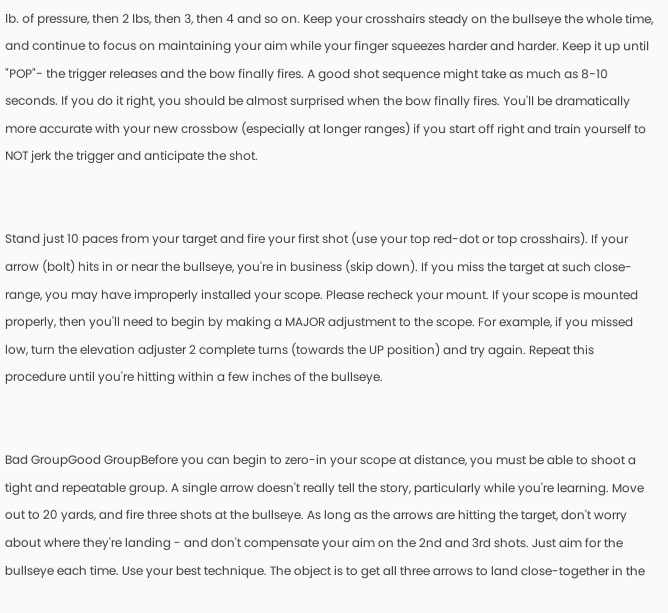lb. of pressure, then 2 lbs, then 3, then 4 and so on. Keep your crosshairs steady on the bullseye the whole time, and continue to focus on maintaining your aim while your finger squeezes harder and harder. Keep it up until "POP"- the trigger releases and the bow finally fires. A good shot sequence might take as much as 8-10 seconds. If you do it right, you should be almost surprised when the bow finally fires. You'll be dramatically more accurate with your new crossbow (especially at longer ranges) if you start off right and train yourself to NOT jerk the trigger and anticipate the shot.


Stand just 10 paces from your target and fire your first shot (use your top red-dot or top crosshairs). If your arrow (bolt) hits in or near the bullseye, you're in business (skip down). If you miss the target at such close-range, you may have improperly installed your scope. Please recheck your mount. If your scope is mounted properly, then you'll need to begin by making a MAJOR adjustment to the scope. For example, if you missed low, turn the elevation adjuster 2 complete turns (towards the UP position) and try again. Repeat this procedure until you're hitting within a few inches of the bullseye.


Bad GroupGood GroupBefore you can begin to zero-in your scope at distance, you must be able to shoot a tight and repeatable group. A single arrow doesn't really tell the story, particularly while you're learning. Move out to 20 yards, and fire three shots at the bullseye. As long as the arrows are hitting the target, don't worry about where they're landing - and don't compensate your aim on the 2nd and 3rd shots. Just aim for the bullseye each time. Use your best technique. The object is to get all three arrows to land close-together in the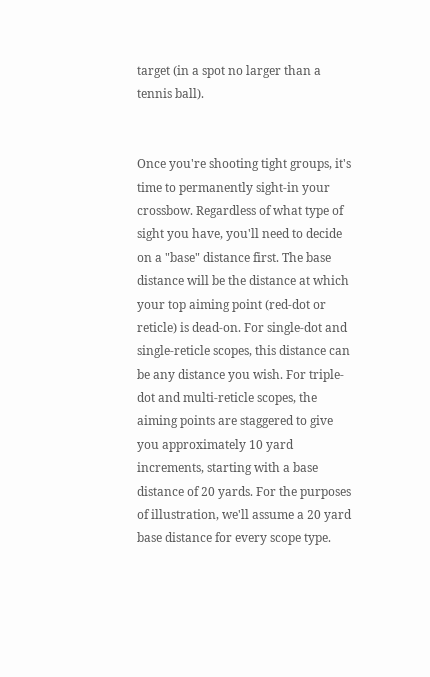target (in a spot no larger than a tennis ball).


Once you're shooting tight groups, it's time to permanently sight-in your crossbow. Regardless of what type of sight you have, you'll need to decide on a "base" distance first. The base distance will be the distance at which your top aiming point (red-dot or reticle) is dead-on. For single-dot and single-reticle scopes, this distance can be any distance you wish. For triple-dot and multi-reticle scopes, the aiming points are staggered to give you approximately 10 yard increments, starting with a base distance of 20 yards. For the purposes of illustration, we'll assume a 20 yard base distance for every scope type.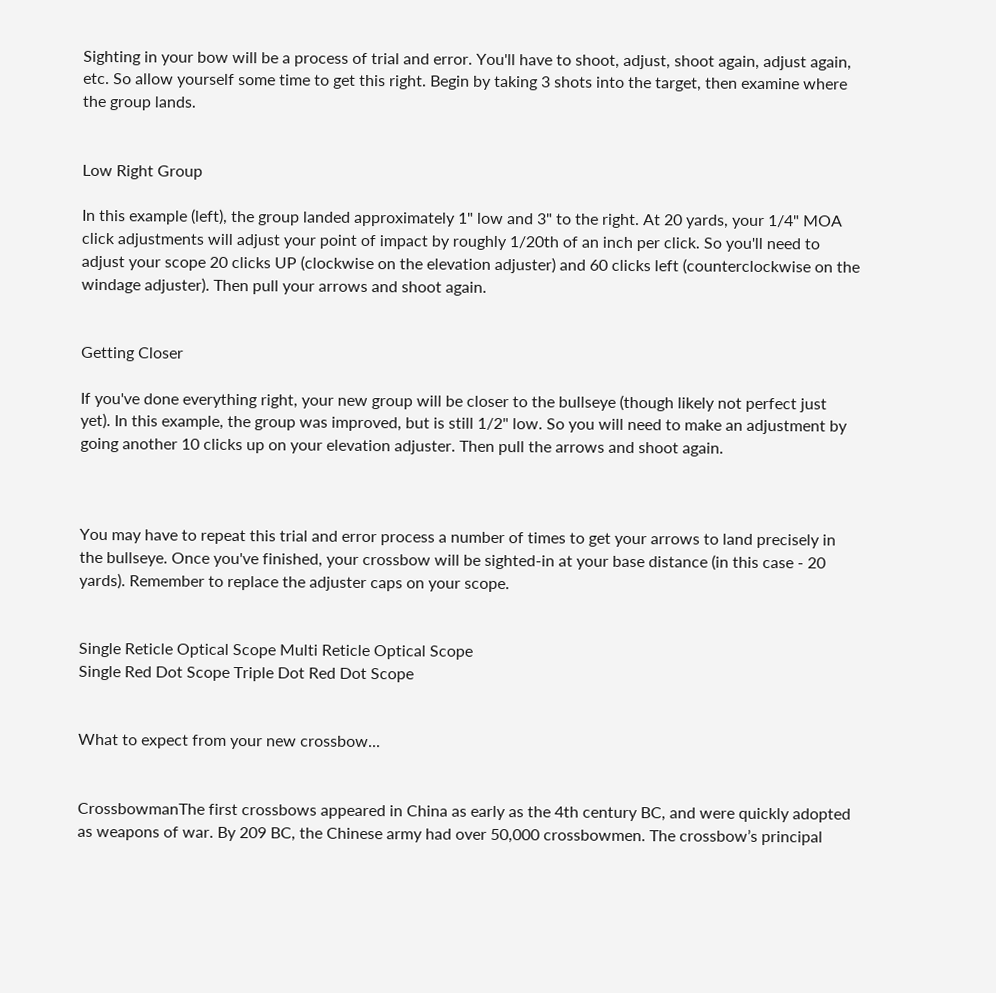Sighting in your bow will be a process of trial and error. You'll have to shoot, adjust, shoot again, adjust again, etc. So allow yourself some time to get this right. Begin by taking 3 shots into the target, then examine where the group lands.


Low Right Group

In this example (left), the group landed approximately 1" low and 3" to the right. At 20 yards, your 1/4" MOA click adjustments will adjust your point of impact by roughly 1/20th of an inch per click. So you'll need to adjust your scope 20 clicks UP (clockwise on the elevation adjuster) and 60 clicks left (counterclockwise on the windage adjuster). Then pull your arrows and shoot again.


Getting Closer

If you've done everything right, your new group will be closer to the bullseye (though likely not perfect just yet). In this example, the group was improved, but is still 1/2" low. So you will need to make an adjustment by going another 10 clicks up on your elevation adjuster. Then pull the arrows and shoot again.



You may have to repeat this trial and error process a number of times to get your arrows to land precisely in the bullseye. Once you've finished, your crossbow will be sighted-in at your base distance (in this case - 20 yards). Remember to replace the adjuster caps on your scope.


Single Reticle Optical Scope Multi Reticle Optical Scope
Single Red Dot Scope Triple Dot Red Dot Scope


What to expect from your new crossbow...


CrossbowmanThe first crossbows appeared in China as early as the 4th century BC, and were quickly adopted as weapons of war. By 209 BC, the Chinese army had over 50,000 crossbowmen. The crossbow’s principal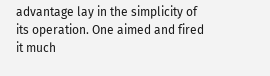advantage lay in the simplicity of its operation. One aimed and fired it much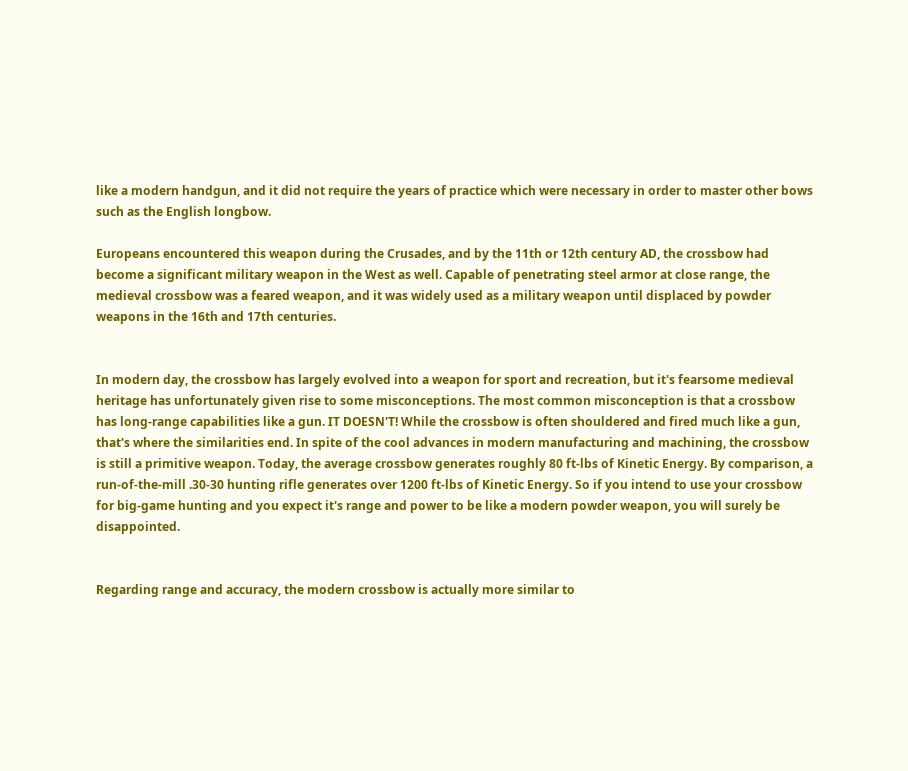like a modern handgun, and it did not require the years of practice which were necessary in order to master other bows such as the English longbow.

Europeans encountered this weapon during the Crusades, and by the 11th or 12th century AD, the crossbow had become a significant military weapon in the West as well. Capable of penetrating steel armor at close range, the medieval crossbow was a feared weapon, and it was widely used as a military weapon until displaced by powder weapons in the 16th and 17th centuries.


In modern day, the crossbow has largely evolved into a weapon for sport and recreation, but it's fearsome medieval heritage has unfortunately given rise to some misconceptions. The most common misconception is that a crossbow has long-range capabilities like a gun. IT DOESN'T! While the crossbow is often shouldered and fired much like a gun, that's where the similarities end. In spite of the cool advances in modern manufacturing and machining, the crossbow is still a primitive weapon. Today, the average crossbow generates roughly 80 ft-lbs of Kinetic Energy. By comparison, a run-of-the-mill .30-30 hunting rifle generates over 1200 ft-lbs of Kinetic Energy. So if you intend to use your crossbow for big-game hunting and you expect it's range and power to be like a modern powder weapon, you will surely be disappointed.


Regarding range and accuracy, the modern crossbow is actually more similar to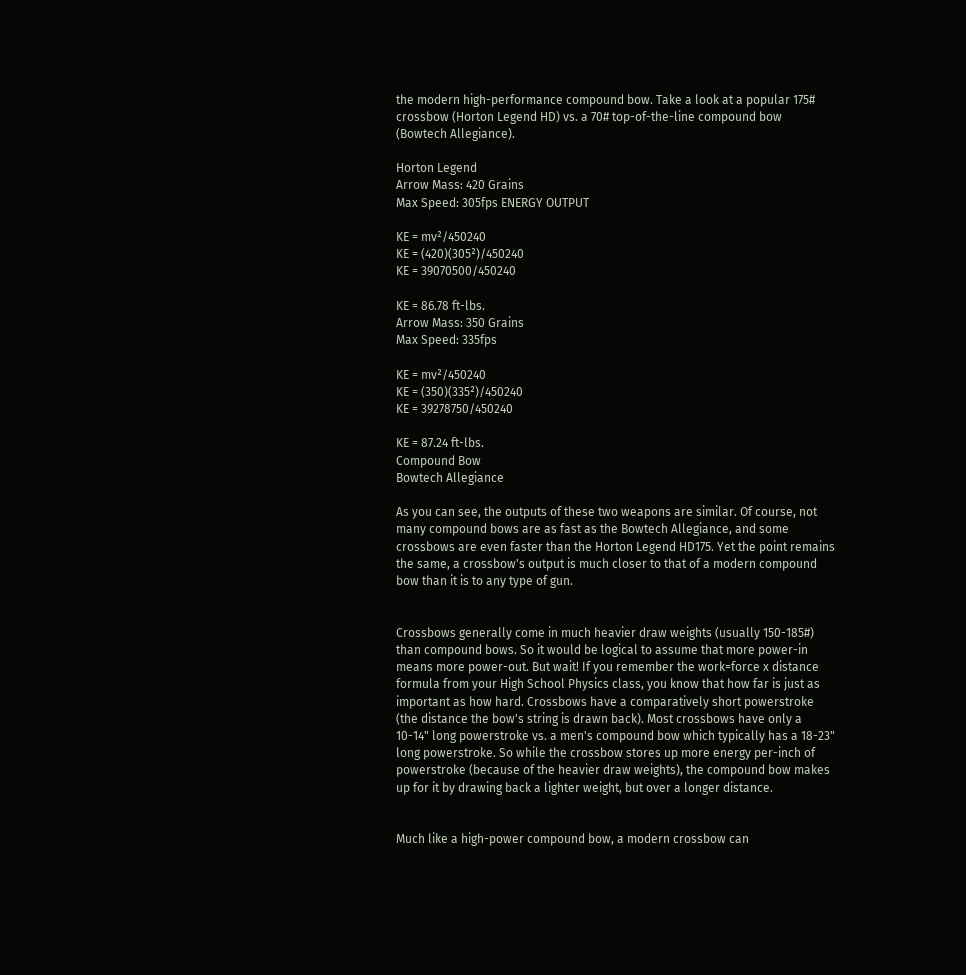the modern high-performance compound bow. Take a look at a popular 175# crossbow (Horton Legend HD) vs. a 70# top-of-the-line compound bow (Bowtech Allegiance).

Horton Legend
Arrow Mass: 420 Grains
Max Speed: 305fps ENERGY OUTPUT

KE = mv²/450240
KE = (420)(305²)/450240
KE = 39070500/450240

KE = 86.78 ft-lbs.
Arrow Mass: 350 Grains
Max Speed: 335fps

KE = mv²/450240
KE = (350)(335²)/450240
KE = 39278750/450240

KE = 87.24 ft-lbs.
Compound Bow
Bowtech Allegiance

As you can see, the outputs of these two weapons are similar. Of course, not many compound bows are as fast as the Bowtech Allegiance, and some crossbows are even faster than the Horton Legend HD175. Yet the point remains the same, a crossbow's output is much closer to that of a modern compound bow than it is to any type of gun.


Crossbows generally come in much heavier draw weights (usually 150-185#) than compound bows. So it would be logical to assume that more power-in means more power-out. But wait! If you remember the work=force x distance formula from your High School Physics class, you know that how far is just as important as how hard. Crossbows have a comparatively short powerstroke (the distance the bow's string is drawn back). Most crossbows have only a 10-14" long powerstroke vs. a men's compound bow which typically has a 18-23" long powerstroke. So while the crossbow stores up more energy per-inch of powerstroke (because of the heavier draw weights), the compound bow makes up for it by drawing back a lighter weight, but over a longer distance.


Much like a high-power compound bow, a modern crossbow can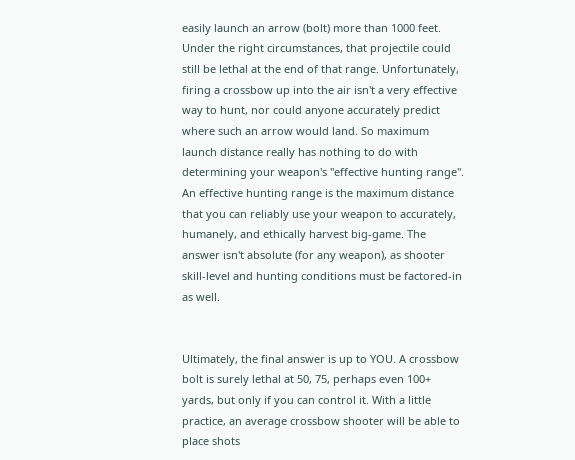easily launch an arrow (bolt) more than 1000 feet. Under the right circumstances, that projectile could still be lethal at the end of that range. Unfortunately, firing a crossbow up into the air isn't a very effective way to hunt, nor could anyone accurately predict where such an arrow would land. So maximum launch distance really has nothing to do with determining your weapon's "effective hunting range". An effective hunting range is the maximum distance that you can reliably use your weapon to accurately, humanely, and ethically harvest big-game. The answer isn't absolute (for any weapon), as shooter skill-level and hunting conditions must be factored-in as well.


Ultimately, the final answer is up to YOU. A crossbow bolt is surely lethal at 50, 75, perhaps even 100+ yards, but only if you can control it. With a little practice, an average crossbow shooter will be able to place shots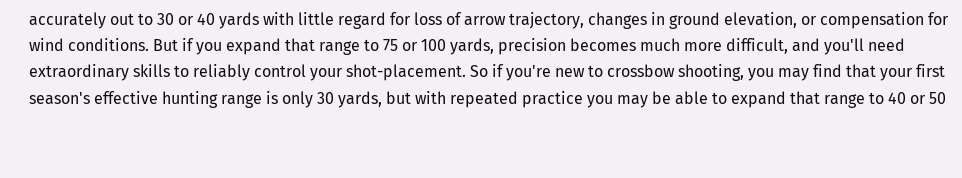accurately out to 30 or 40 yards with little regard for loss of arrow trajectory, changes in ground elevation, or compensation for wind conditions. But if you expand that range to 75 or 100 yards, precision becomes much more difficult, and you'll need extraordinary skills to reliably control your shot-placement. So if you're new to crossbow shooting, you may find that your first season's effective hunting range is only 30 yards, but with repeated practice you may be able to expand that range to 40 or 50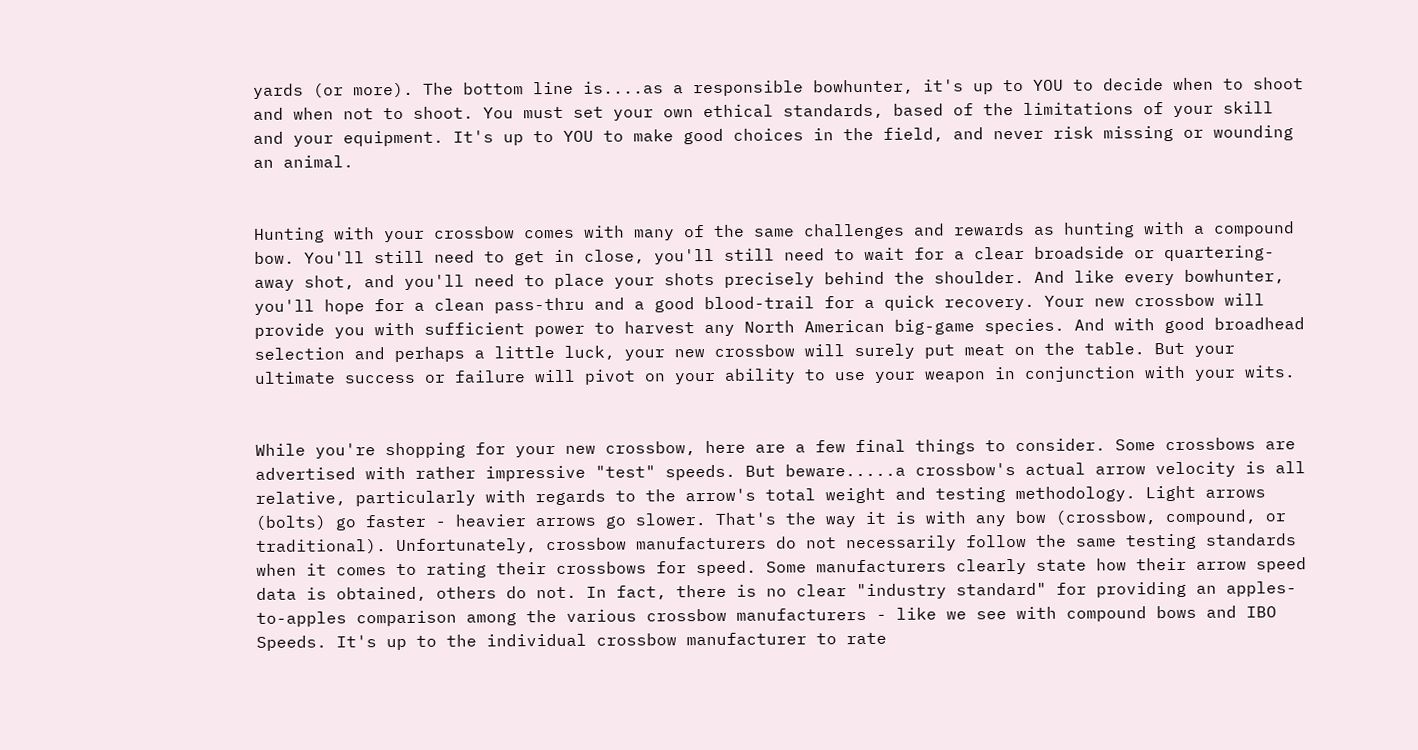yards (or more). The bottom line is....as a responsible bowhunter, it's up to YOU to decide when to shoot and when not to shoot. You must set your own ethical standards, based of the limitations of your skill and your equipment. It's up to YOU to make good choices in the field, and never risk missing or wounding an animal.


Hunting with your crossbow comes with many of the same challenges and rewards as hunting with a compound bow. You'll still need to get in close, you'll still need to wait for a clear broadside or quartering-away shot, and you'll need to place your shots precisely behind the shoulder. And like every bowhunter, you'll hope for a clean pass-thru and a good blood-trail for a quick recovery. Your new crossbow will provide you with sufficient power to harvest any North American big-game species. And with good broadhead selection and perhaps a little luck, your new crossbow will surely put meat on the table. But your ultimate success or failure will pivot on your ability to use your weapon in conjunction with your wits.


While you're shopping for your new crossbow, here are a few final things to consider. Some crossbows are advertised with rather impressive "test" speeds. But beware.....a crossbow's actual arrow velocity is all relative, particularly with regards to the arrow's total weight and testing methodology. Light arrows (bolts) go faster - heavier arrows go slower. That's the way it is with any bow (crossbow, compound, or traditional). Unfortunately, crossbow manufacturers do not necessarily follow the same testing standards when it comes to rating their crossbows for speed. Some manufacturers clearly state how their arrow speed data is obtained, others do not. In fact, there is no clear "industry standard" for providing an apples-to-apples comparison among the various crossbow manufacturers - like we see with compound bows and IBO Speeds. It's up to the individual crossbow manufacturer to rate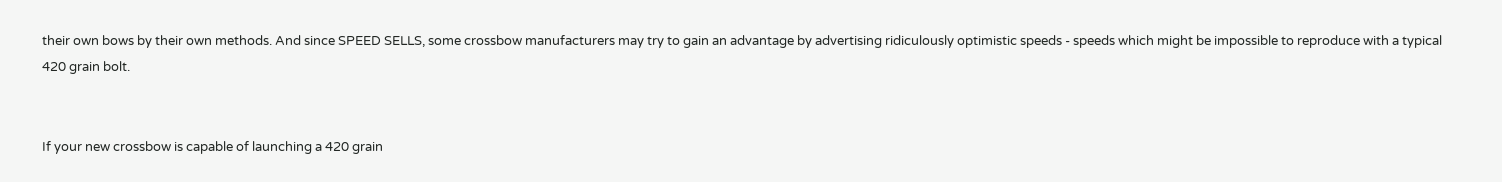their own bows by their own methods. And since SPEED SELLS, some crossbow manufacturers may try to gain an advantage by advertising ridiculously optimistic speeds - speeds which might be impossible to reproduce with a typical 420 grain bolt.


If your new crossbow is capable of launching a 420 grain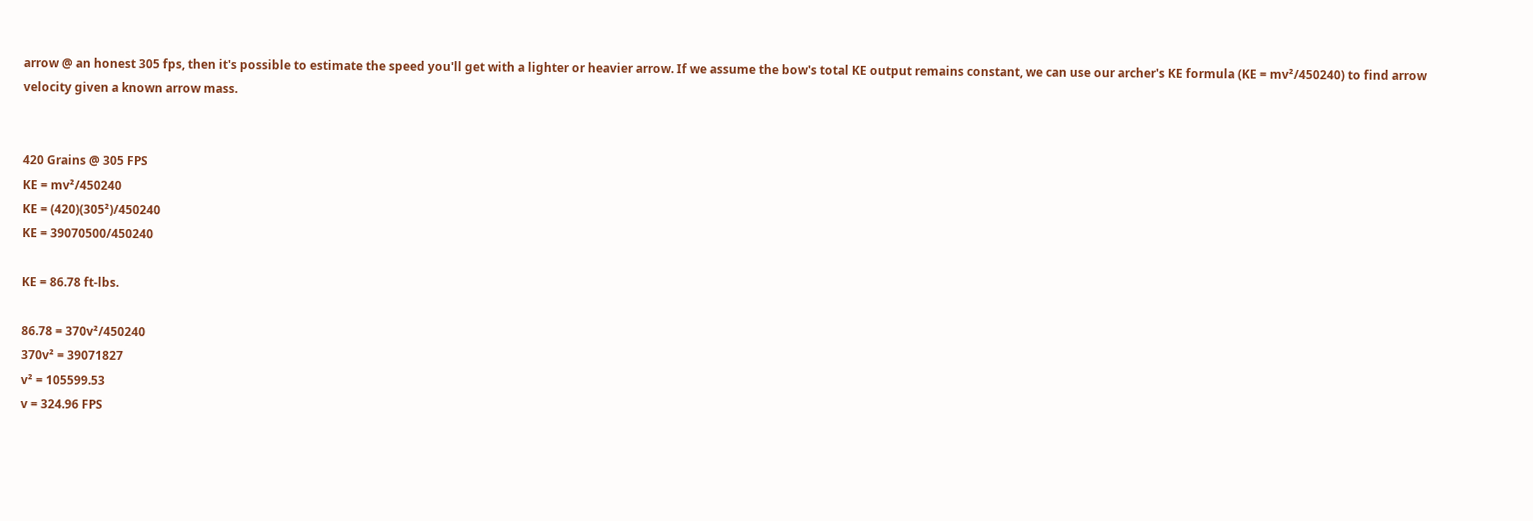arrow @ an honest 305 fps, then it's possible to estimate the speed you'll get with a lighter or heavier arrow. If we assume the bow's total KE output remains constant, we can use our archer's KE formula (KE = mv²/450240) to find arrow velocity given a known arrow mass.


420 Grains @ 305 FPS
KE = mv²/450240
KE = (420)(305²)/450240
KE = 39070500/450240

KE = 86.78 ft-lbs.

86.78 = 370v²/450240
370v² = 39071827
v² = 105599.53
v = 324.96 FPS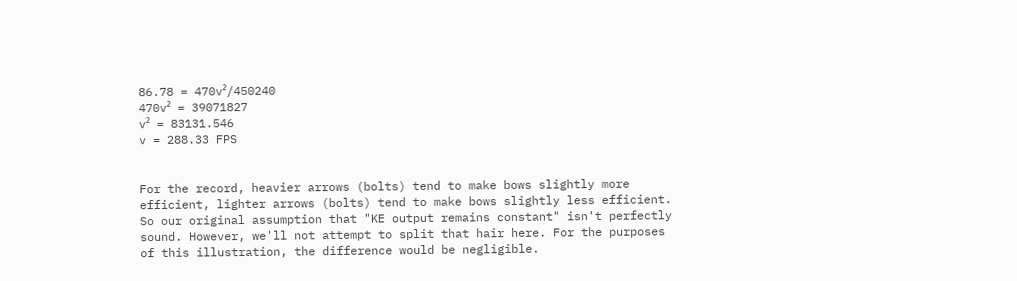86.78 = 470v²/450240
470v² = 39071827
v² = 83131.546
v = 288.33 FPS


For the record, heavier arrows (bolts) tend to make bows slightly more efficient, lighter arrows (bolts) tend to make bows slightly less efficient. So our original assumption that "KE output remains constant" isn't perfectly sound. However, we'll not attempt to split that hair here. For the purposes of this illustration, the difference would be negligible.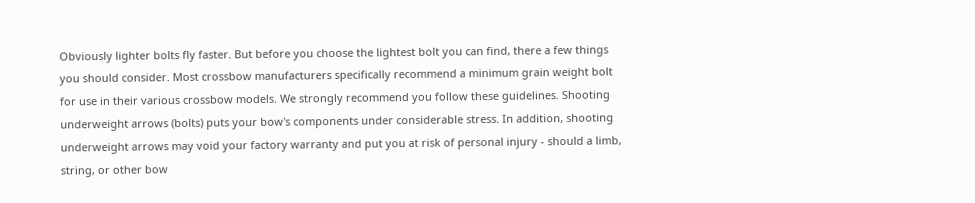Obviously lighter bolts fly faster. But before you choose the lightest bolt you can find, there a few things you should consider. Most crossbow manufacturers specifically recommend a minimum grain weight bolt for use in their various crossbow models. We strongly recommend you follow these guidelines. Shooting underweight arrows (bolts) puts your bow's components under considerable stress. In addition, shooting underweight arrows may void your factory warranty and put you at risk of personal injury - should a limb, string, or other bow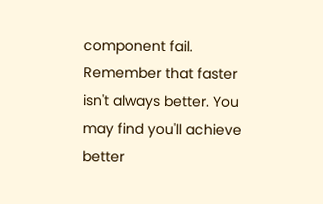component fail. Remember that faster isn't always better. You may find you'll achieve better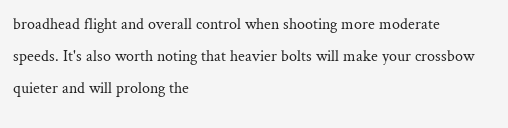broadhead flight and overall control when shooting more moderate speeds. It's also worth noting that heavier bolts will make your crossbow quieter and will prolong the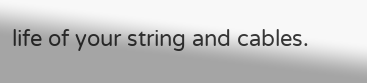life of your string and cables.